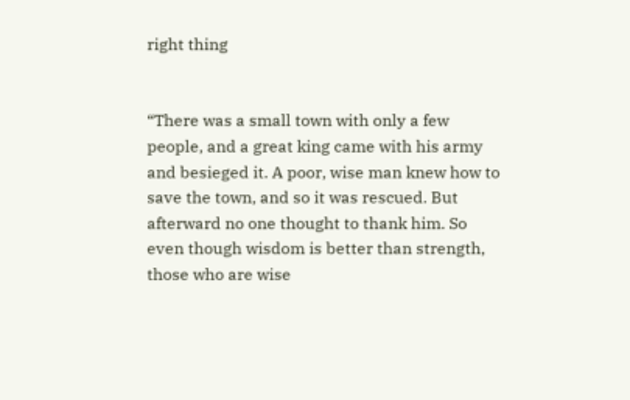right thing


“There was a small town with only a few people, and a great king came with his army and besieged it. A poor, wise man knew how to save the town, and so it was rescued. But afterward no one thought to thank him. So even though wisdom is better than strength, those who are wise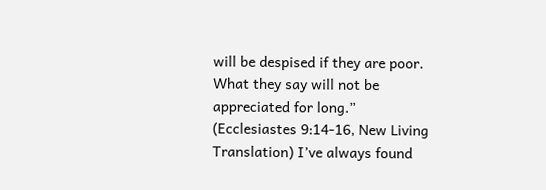will be despised if they are poor. What they say will not be appreciated for long.” (Ecclesiastes 9:14-16, New Living Translation) I’ve always found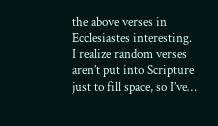the above verses in Ecclesiastes interesting. I realize random verses aren’t put into Scripture just to fill space, so I’ve…